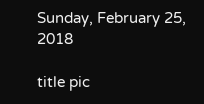Sunday, February 25, 2018

title pic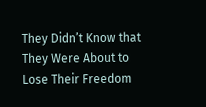They Didn’t Know that They Were About to Lose Their Freedom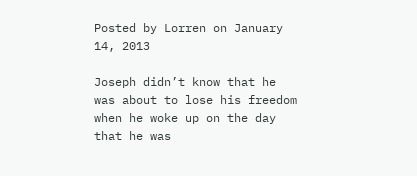Posted by Lorren on January 14, 2013

Joseph didn’t know that he was about to lose his freedom when he woke up on the day that he was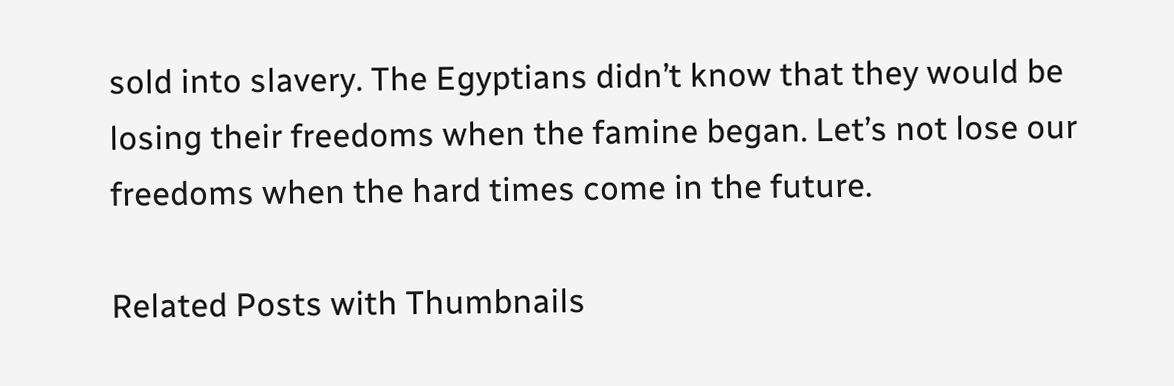sold into slavery. The Egyptians didn’t know that they would be losing their freedoms when the famine began. Let’s not lose our freedoms when the hard times come in the future.

Related Posts with Thumbnails